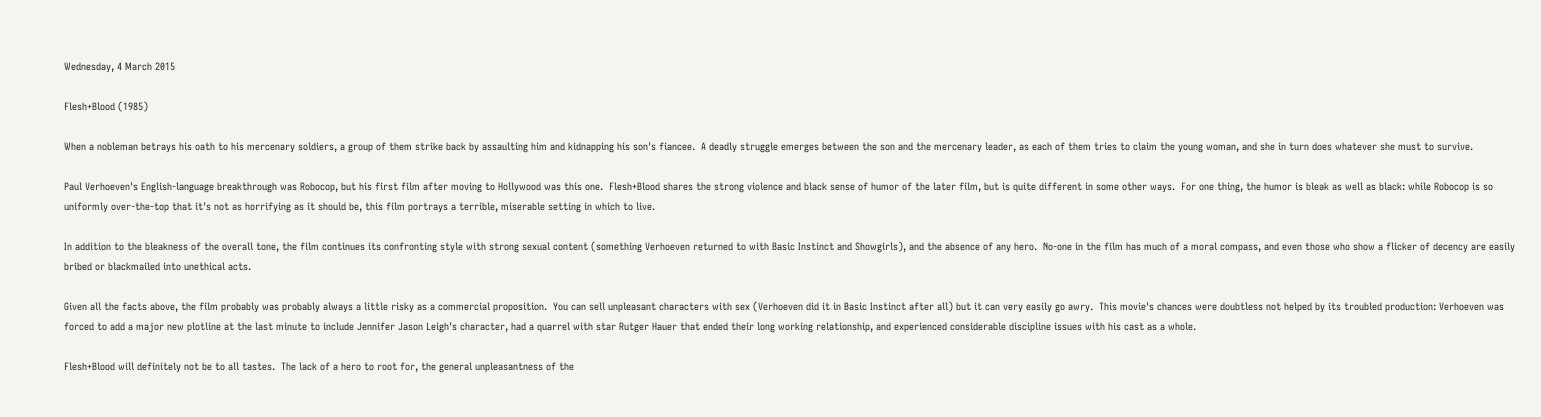Wednesday, 4 March 2015

Flesh+Blood (1985)

When a nobleman betrays his oath to his mercenary soldiers, a group of them strike back by assaulting him and kidnapping his son's fiancee.  A deadly struggle emerges between the son and the mercenary leader, as each of them tries to claim the young woman, and she in turn does whatever she must to survive.

Paul Verhoeven's English-language breakthrough was Robocop, but his first film after moving to Hollywood was this one.  Flesh+Blood shares the strong violence and black sense of humor of the later film, but is quite different in some other ways.  For one thing, the humor is bleak as well as black: while Robocop is so uniformly over-the-top that it's not as horrifying as it should be, this film portrays a terrible, miserable setting in which to live.

In addition to the bleakness of the overall tone, the film continues its confronting style with strong sexual content (something Verhoeven returned to with Basic Instinct and Showgirls), and the absence of any hero.  No-one in the film has much of a moral compass, and even those who show a flicker of decency are easily bribed or blackmailed into unethical acts.

Given all the facts above, the film probably was probably always a little risky as a commercial proposition.  You can sell unpleasant characters with sex (Verhoeven did it in Basic Instinct after all) but it can very easily go awry.  This movie's chances were doubtless not helped by its troubled production: Verhoeven was forced to add a major new plotline at the last minute to include Jennifer Jason Leigh's character, had a quarrel with star Rutger Hauer that ended their long working relationship, and experienced considerable discipline issues with his cast as a whole.

Flesh+Blood will definitely not be to all tastes.  The lack of a hero to root for, the general unpleasantness of the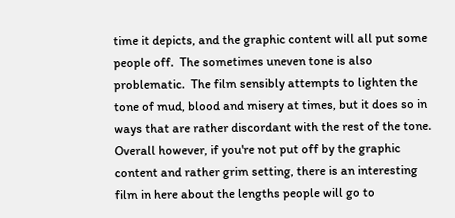time it depicts, and the graphic content will all put some people off.  The sometimes uneven tone is also problematic.  The film sensibly attempts to lighten the tone of mud, blood and misery at times, but it does so in ways that are rather discordant with the rest of the tone.  Overall however, if you're not put off by the graphic content and rather grim setting, there is an interesting film in here about the lengths people will go to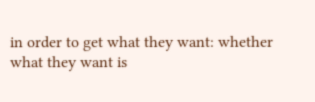in order to get what they want: whether what they want is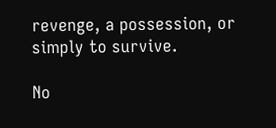revenge, a possession, or simply to survive.

No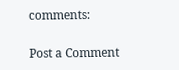comments:

Post a Comment